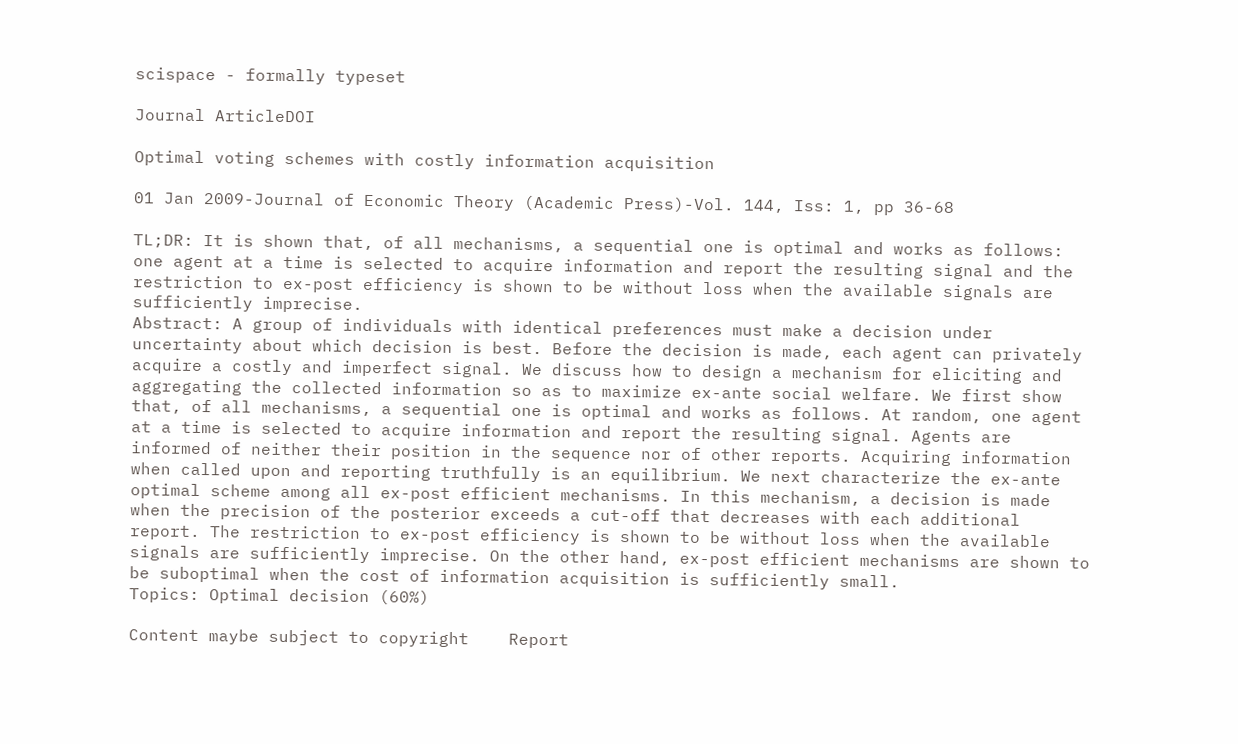scispace - formally typeset

Journal ArticleDOI

Optimal voting schemes with costly information acquisition

01 Jan 2009-Journal of Economic Theory (Academic Press)-Vol. 144, Iss: 1, pp 36-68

TL;DR: It is shown that, of all mechanisms, a sequential one is optimal and works as follows: one agent at a time is selected to acquire information and report the resulting signal and the restriction to ex-post efficiency is shown to be without loss when the available signals are sufficiently imprecise.
Abstract: A group of individuals with identical preferences must make a decision under uncertainty about which decision is best. Before the decision is made, each agent can privately acquire a costly and imperfect signal. We discuss how to design a mechanism for eliciting and aggregating the collected information so as to maximize ex-ante social welfare. We first show that, of all mechanisms, a sequential one is optimal and works as follows. At random, one agent at a time is selected to acquire information and report the resulting signal. Agents are informed of neither their position in the sequence nor of other reports. Acquiring information when called upon and reporting truthfully is an equilibrium. We next characterize the ex-ante optimal scheme among all ex-post efficient mechanisms. In this mechanism, a decision is made when the precision of the posterior exceeds a cut-off that decreases with each additional report. The restriction to ex-post efficiency is shown to be without loss when the available signals are sufficiently imprecise. On the other hand, ex-post efficient mechanisms are shown to be suboptimal when the cost of information acquisition is sufficiently small.
Topics: Optimal decision (60%)

Content maybe subject to copyright    Report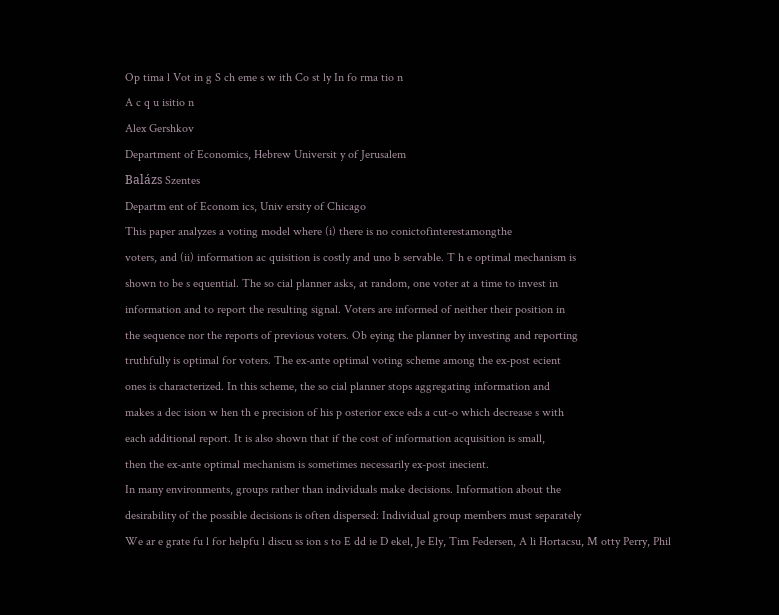Op tima l Vot in g S ch eme s w ith Co st ly In fo rma tio n
A c q u isitio n
Alex Gershkov
Department of Economics, Hebrew Universit y of Jerusalem
Balázs Szentes
Departm ent of Econom ics, Univ ersity of Chicago
This paper analyzes a voting model where (i) there is no conictofinterestamongthe
voters, and (ii) information ac quisition is costly and uno b servable. T h e optimal mechanism is
shown to be s equential. The so cial planner asks, at random, one voter at a time to invest in
information and to report the resulting signal. Voters are informed of neither their position in
the sequence nor the reports of previous voters. Ob eying the planner by investing and reporting
truthfully is optimal for voters. The ex-ante optimal voting scheme among the ex-post ecient
ones is characterized. In this scheme, the so cial planner stops aggregating information and
makes a dec ision w hen th e precision of his p osterior exce eds a cut-o which decrease s with
each additional report. It is also shown that if the cost of information acquisition is small,
then the ex-ante optimal mechanism is sometimes necessarily ex-post inecient.
In many environments, groups rather than individuals make decisions. Information about the
desirability of the possible decisions is often dispersed: Individual group members must separately
We ar e grate fu l for helpfu l discu ss ion s to E dd ie D ekel, Je Ely, Tim Federsen, A li Hortacsu, M otty Perry, Phil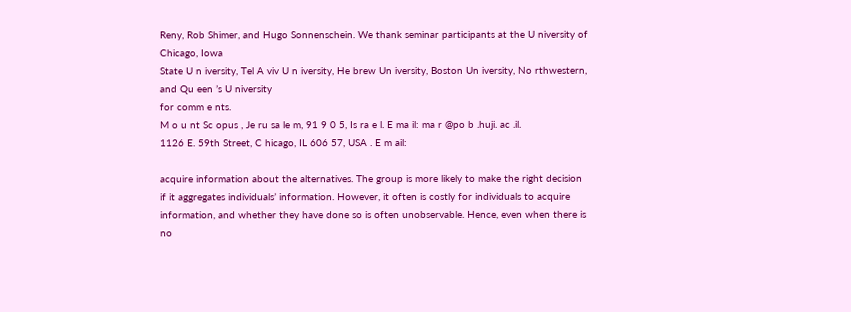Reny, Rob Shimer, and Hugo Sonnenschein. We thank seminar participants at the U niversity of Chicago, Iowa
State U n iversity, Tel A viv U n iversity, He brew Un iversity, Boston Un iversity, No rthwestern, and Qu een ’s U niversity
for comm e nts.
M o u nt Sc opus , Je ru sa le m, 91 9 0 5, Is ra e l. E ma il: ma r @po b .huji. ac .il.
1126 E. 59th Street, C hicago, IL 606 57, USA . E m ail:

acquire information about the alternatives. The group is more likely to make the right decision
if it aggregates individuals’ information. However, it often is costly for individuals to acquire
information, and whether they have done so is often unobservable. Hence, even when there is no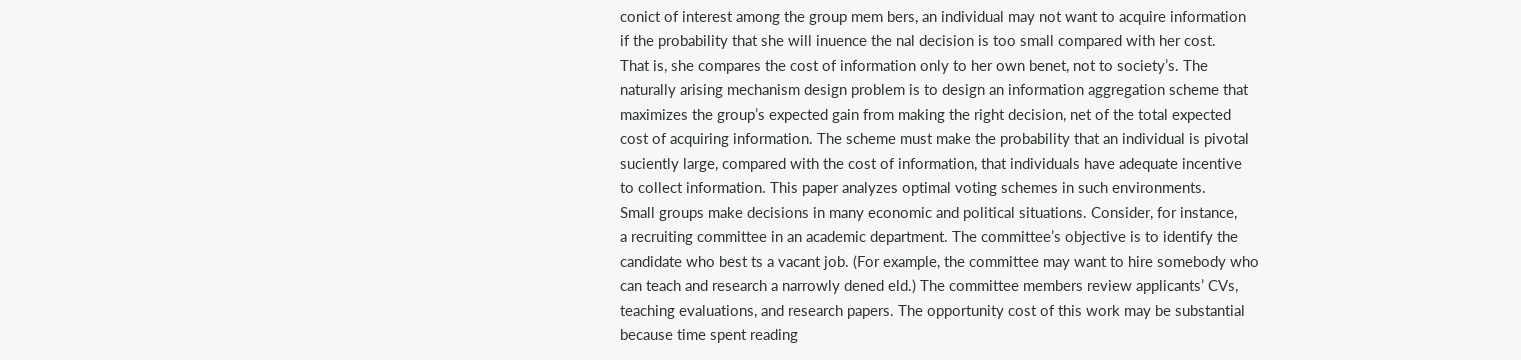conict of interest among the group mem bers, an individual may not want to acquire information
if the probability that she will inuence the nal decision is too small compared with her cost.
That is, she compares the cost of information only to her own benet, not to society’s. The
naturally arising mechanism design problem is to design an information aggregation scheme that
maximizes the group’s expected gain from making the right decision, net of the total expected
cost of acquiring information. The scheme must make the probability that an individual is pivotal
suciently large, compared with the cost of information, that individuals have adequate incentive
to collect information. This paper analyzes optimal voting schemes in such environments.
Small groups make decisions in many economic and political situations. Consider, for instance,
a recruiting committee in an academic department. The committee’s objective is to identify the
candidate who best ts a vacant job. (For example, the committee may want to hire somebody who
can teach and research a narrowly dened eld.) The committee members review applicants’ CVs,
teaching evaluations, and research papers. The opportunity cost of this work may be substantial
because time spent reading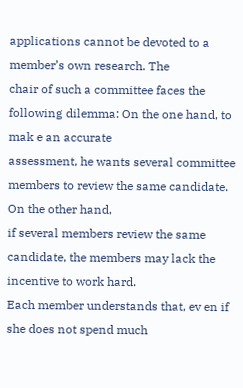applications cannot be devoted to a member’s own research. The
chair of such a committee faces the following dilemma: On the one hand, to mak e an accurate
assessment, he wants several committee members to review the same candidate. On the other hand,
if several members review the same candidate, the members may lack the incentive to work hard.
Each member understands that, ev en if she does not spend much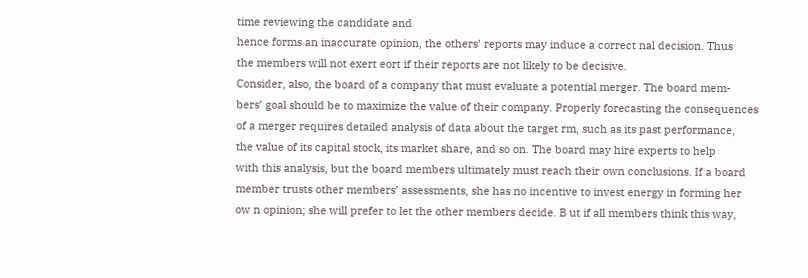time reviewing the candidate and
hence forms an inaccurate opinion, the others’ reports may induce a correct nal decision. Thus
the members will not exert eort if their reports are not likely to be decisive.
Consider, also, the board of a company that must evaluate a potential merger. The board mem-
bers’ goal should be to maximize the value of their company. Properly forecasting the consequences
of a merger requires detailed analysis of data about the target rm, such as its past performance,
the value of its capital stock, its market share, and so on. The board may hire experts to help
with this analysis, but the board members ultimately must reach their own conclusions. If a board
member trusts other members’ assessments, she has no incentive to invest energy in forming her
ow n opinion; she will prefer to let the other members decide. B ut if all members think this way,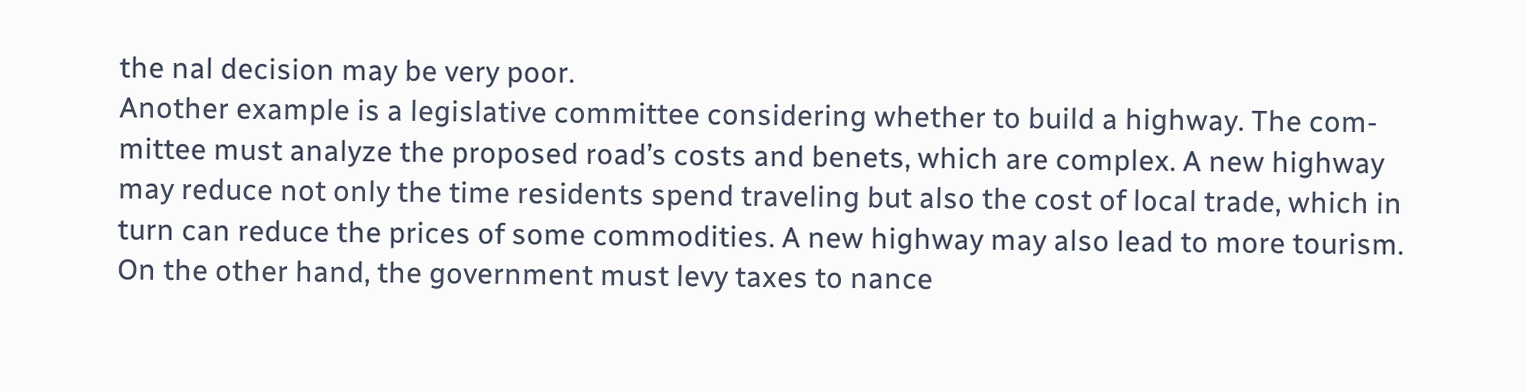the nal decision may be very poor.
Another example is a legislative committee considering whether to build a highway. The com-
mittee must analyze the proposed road’s costs and benets, which are complex. A new highway
may reduce not only the time residents spend traveling but also the cost of local trade, which in
turn can reduce the prices of some commodities. A new highway may also lead to more tourism.
On the other hand, the government must levy taxes to nance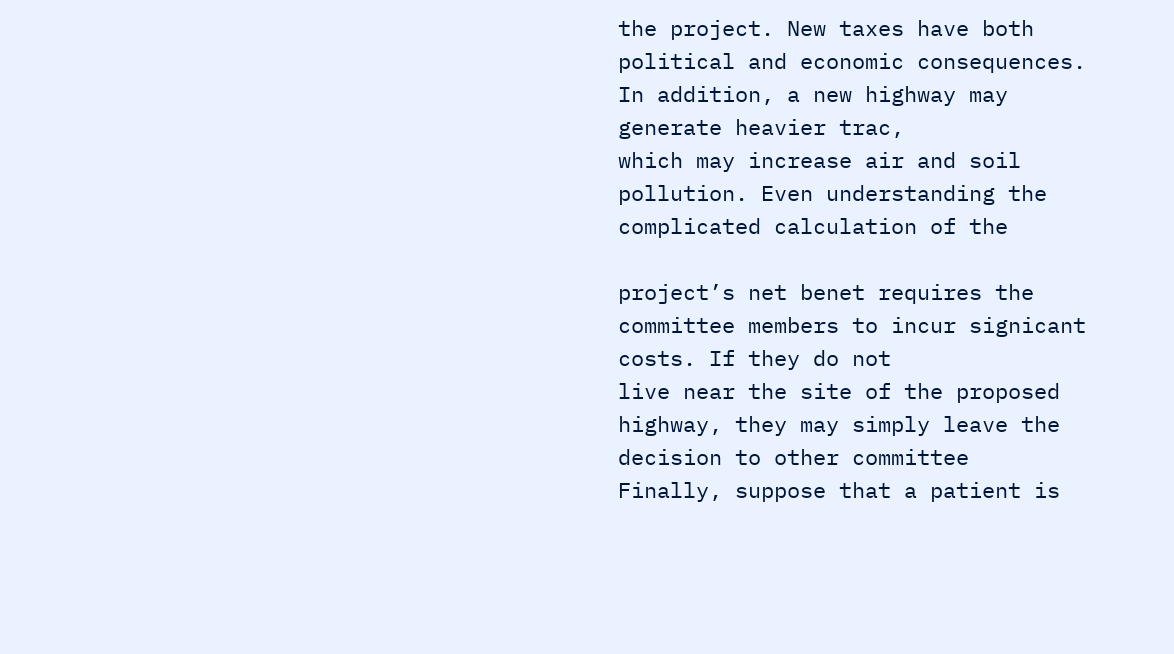the project. New taxes have both
political and economic consequences. In addition, a new highway may generate heavier trac,
which may increase air and soil pollution. Even understanding the complicated calculation of the

project’s net benet requires the committee members to incur signicant costs. If they do not
live near the site of the proposed highway, they may simply leave the decision to other committee
Finally, suppose that a patient is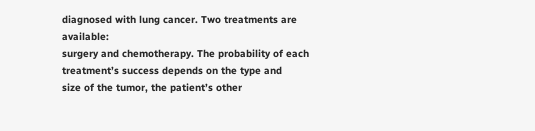diagnosed with lung cancer. Two treatments are available:
surgery and chemotherapy. The probability of each treatment’s success depends on the type and
size of the tumor, the patient’s other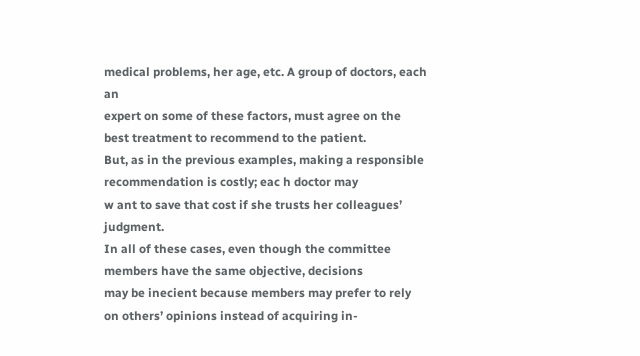medical problems, her age, etc. A group of doctors, each an
expert on some of these factors, must agree on the best treatment to recommend to the patient.
But, as in the previous examples, making a responsible recommendation is costly; eac h doctor may
w ant to save that cost if she trusts her colleagues’ judgment.
In all of these cases, even though the committee members have the same objective, decisions
may be inecient because members may prefer to rely on others’ opinions instead of acquiring in-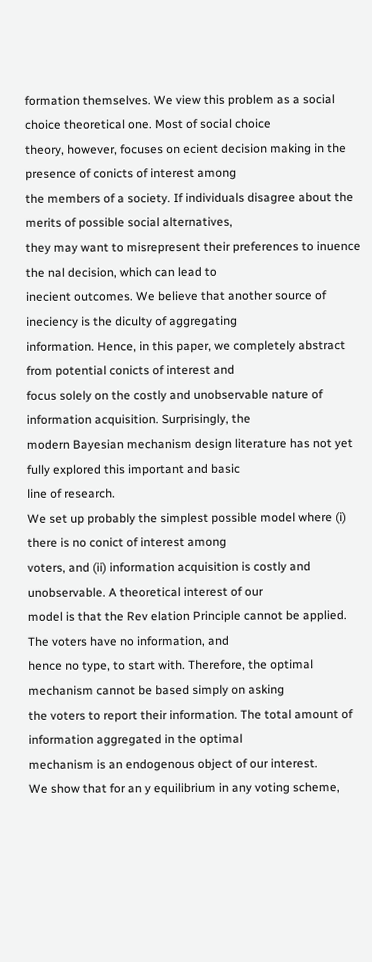formation themselves. We view this problem as a social choice theoretical one. Most of social choice
theory, however, focuses on ecient decision making in the presence of conicts of interest among
the members of a society. If individuals disagree about the merits of possible social alternatives,
they may want to misrepresent their preferences to inuence the nal decision, which can lead to
inecient outcomes. We believe that another source of ineciency is the diculty of aggregating
information. Hence, in this paper, we completely abstract from potential conicts of interest and
focus solely on the costly and unobservable nature of information acquisition. Surprisingly, the
modern Bayesian mechanism design literature has not yet fully explored this important and basic
line of research.
We set up probably the simplest possible model where (i) there is no conict of interest among
voters, and (ii) information acquisition is costly and unobservable. A theoretical interest of our
model is that the Rev elation Principle cannot be applied. The voters have no information, and
hence no type, to start with. Therefore, the optimal mechanism cannot be based simply on asking
the voters to report their information. The total amount of information aggregated in the optimal
mechanism is an endogenous object of our interest.
We show that for an y equilibrium in any voting scheme,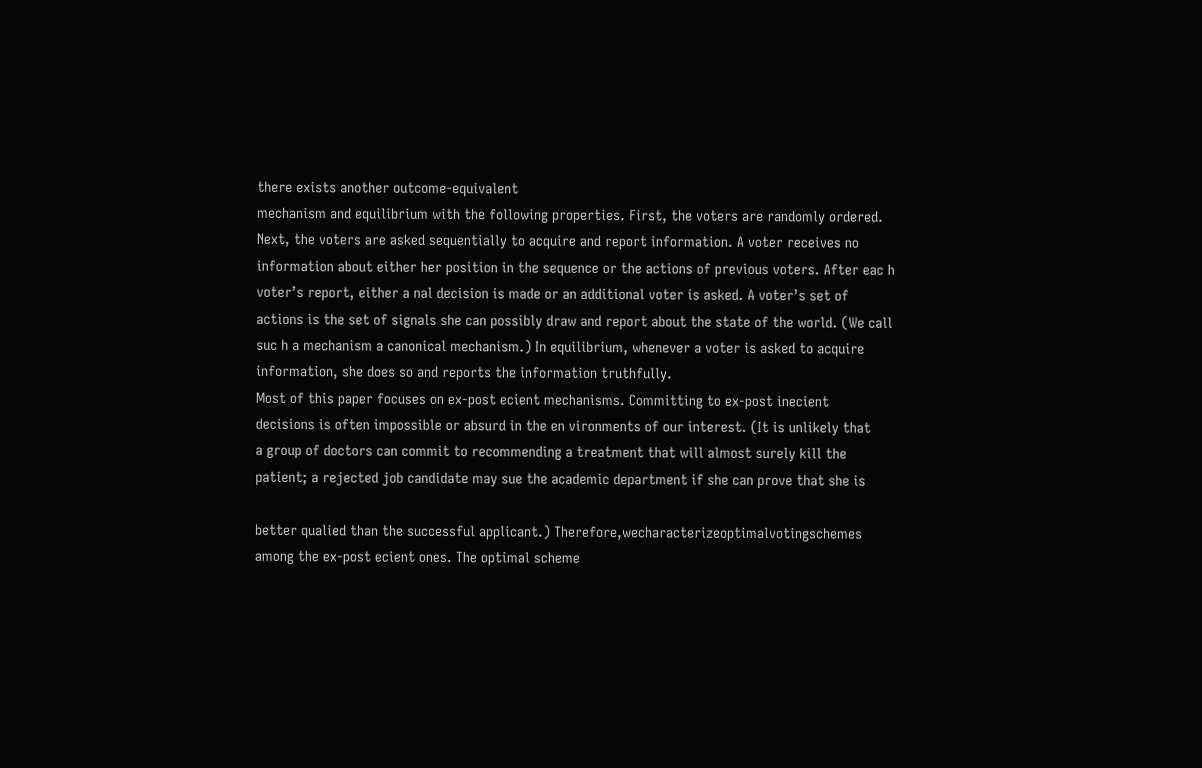there exists another outcome-equivalent
mechanism and equilibrium with the following properties. First, the voters are randomly ordered.
Next, the voters are asked sequentially to acquire and report information. A voter receives no
information about either her position in the sequence or the actions of previous voters. After eac h
voter’s report, either a nal decision is made or an additional voter is asked. A voter’s set of
actions is the set of signals she can possibly draw and report about the state of the world. (We call
suc h a mechanism a canonical mechanism.) In equilibrium, whenever a voter is asked to acquire
information, she does so and reports the information truthfully.
Most of this paper focuses on ex-post ecient mechanisms. Committing to ex-post inecient
decisions is often impossible or absurd in the en vironments of our interest. (It is unlikely that
a group of doctors can commit to recommending a treatment that will almost surely kill the
patient; a rejected job candidate may sue the academic department if she can prove that she is

better qualied than the successful applicant.) Therefore,wecharacterizeoptimalvotingschemes
among the ex-post ecient ones. The optimal scheme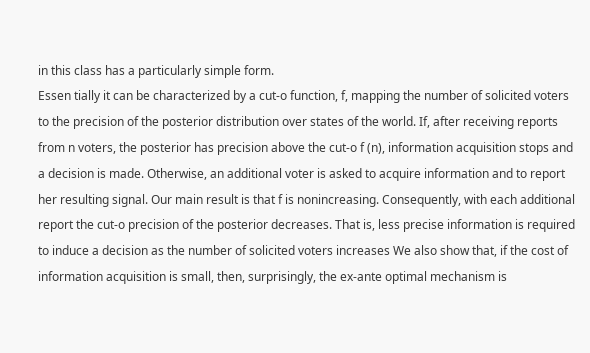in this class has a particularly simple form.
Essen tially it can be characterized by a cut-o function, f, mapping the number of solicited voters
to the precision of the posterior distribution over states of the world. If, after receiving reports
from n voters, the posterior has precision above the cut-o f (n), information acquisition stops and
a decision is made. Otherwise, an additional voter is asked to acquire information and to report
her resulting signal. Our main result is that f is nonincreasing. Consequently, with each additional
report the cut-o precision of the posterior decreases. That is, less precise information is required
to induce a decision as the number of solicited voters increases We also show that, if the cost of
information acquisition is small, then, surprisingly, the ex-ante optimal mechanism is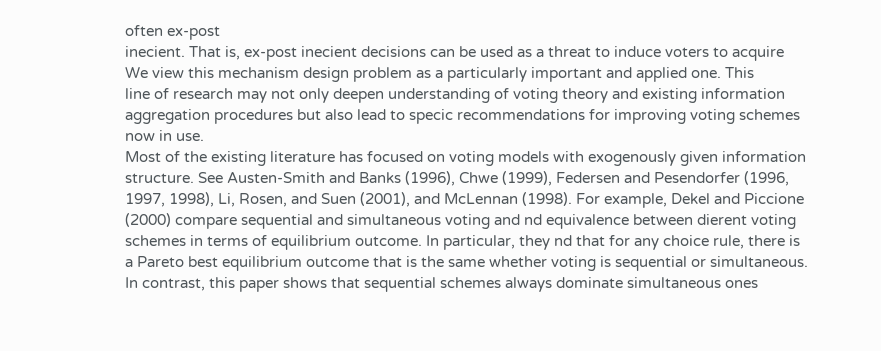often ex-post
inecient. That is, ex-post inecient decisions can be used as a threat to induce voters to acquire
We view this mechanism design problem as a particularly important and applied one. This
line of research may not only deepen understanding of voting theory and existing information
aggregation procedures but also lead to specic recommendations for improving voting schemes
now in use.
Most of the existing literature has focused on voting models with exogenously given information
structure. See Austen-Smith and Banks (1996), Chwe (1999), Federsen and Pesendorfer (1996,
1997, 1998), Li, Rosen, and Suen (2001), and McLennan (1998). For example, Dekel and Piccione
(2000) compare sequential and simultaneous voting and nd equivalence between dierent voting
schemes in terms of equilibrium outcome. In particular, they nd that for any choice rule, there is
a Pareto best equilibrium outcome that is the same whether voting is sequential or simultaneous.
In contrast, this paper shows that sequential schemes always dominate simultaneous ones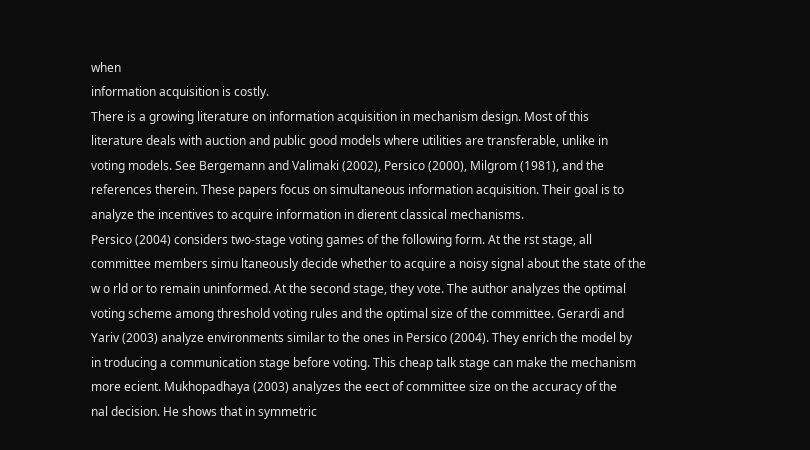when
information acquisition is costly.
There is a growing literature on information acquisition in mechanism design. Most of this
literature deals with auction and public good models where utilities are transferable, unlike in
voting models. See Bergemann and Valimaki (2002), Persico (2000), Milgrom (1981), and the
references therein. These papers focus on simultaneous information acquisition. Their goal is to
analyze the incentives to acquire information in dierent classical mechanisms.
Persico (2004) considers two-stage voting games of the following form. At the rst stage, all
committee members simu ltaneously decide whether to acquire a noisy signal about the state of the
w o rld or to remain uninformed. At the second stage, they vote. The author analyzes the optimal
voting scheme among threshold voting rules and the optimal size of the committee. Gerardi and
Yariv (2003) analyze environments similar to the ones in Persico (2004). They enrich the model by
in troducing a communication stage before voting. This cheap talk stage can make the mechanism
more ecient. Mukhopadhaya (2003) analyzes the eect of committee size on the accuracy of the
nal decision. He shows that in symmetric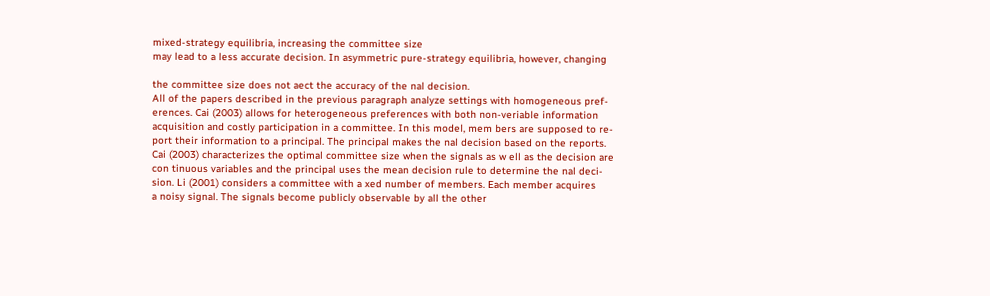mixed-strategy equilibria, increasing the committee size
may lead to a less accurate decision. In asymmetric pure-strategy equilibria, however, changing

the committee size does not aect the accuracy of the nal decision.
All of the papers described in the previous paragraph analyze settings with homogeneous pref-
erences. Cai (2003) allows for heterogeneous preferences with both non-veriable information
acquisition and costly participation in a committee. In this model, mem bers are supposed to re-
port their information to a principal. The principal makes the nal decision based on the reports.
Cai (2003) characterizes the optimal committee size when the signals as w ell as the decision are
con tinuous variables and the principal uses the mean decision rule to determine the nal deci-
sion. Li (2001) considers a committee with a xed number of members. Each member acquires
a noisy signal. The signals become publicly observable by all the other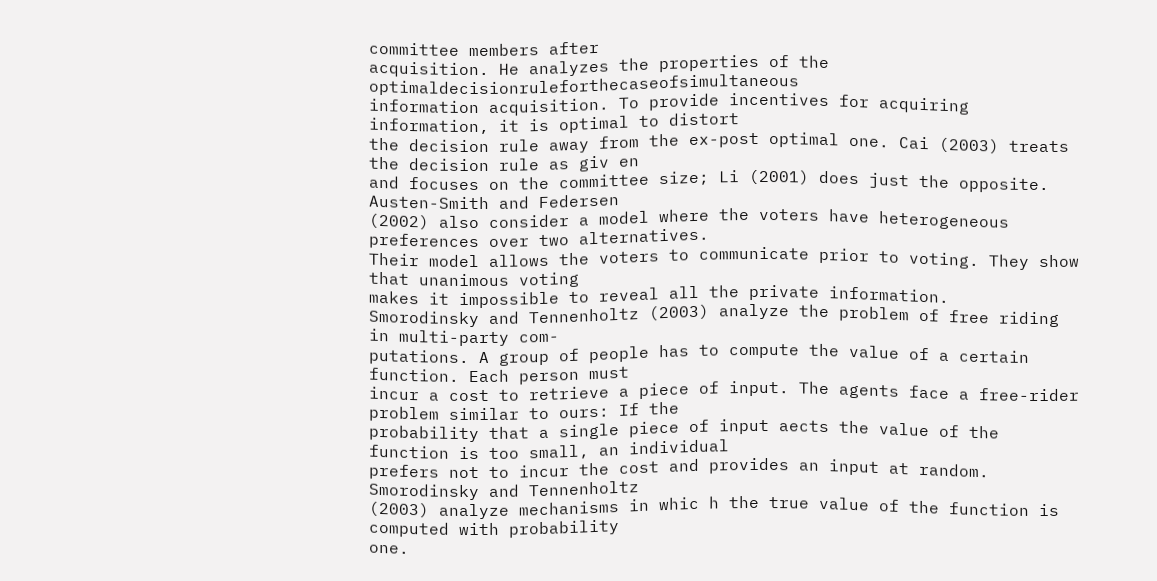committee members after
acquisition. He analyzes the properties of the optimaldecisionruleforthecaseofsimultaneous
information acquisition. To provide incentives for acquiring information, it is optimal to distort
the decision rule away from the ex-post optimal one. Cai (2003) treats the decision rule as giv en
and focuses on the committee size; Li (2001) does just the opposite. Austen-Smith and Federsen
(2002) also consider a model where the voters have heterogeneous preferences over two alternatives.
Their model allows the voters to communicate prior to voting. They show that unanimous voting
makes it impossible to reveal all the private information.
Smorodinsky and Tennenholtz (2003) analyze the problem of free riding in multi-party com-
putations. A group of people has to compute the value of a certain function. Each person must
incur a cost to retrieve a piece of input. The agents face a free-rider problem similar to ours: If the
probability that a single piece of input aects the value of the function is too small, an individual
prefers not to incur the cost and provides an input at random. Smorodinsky and Tennenholtz
(2003) analyze mechanisms in whic h the true value of the function is computed with probability
one.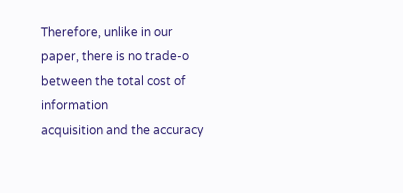Therefore, unlike in our paper, there is no trade-o between the total cost of information
acquisition and the accuracy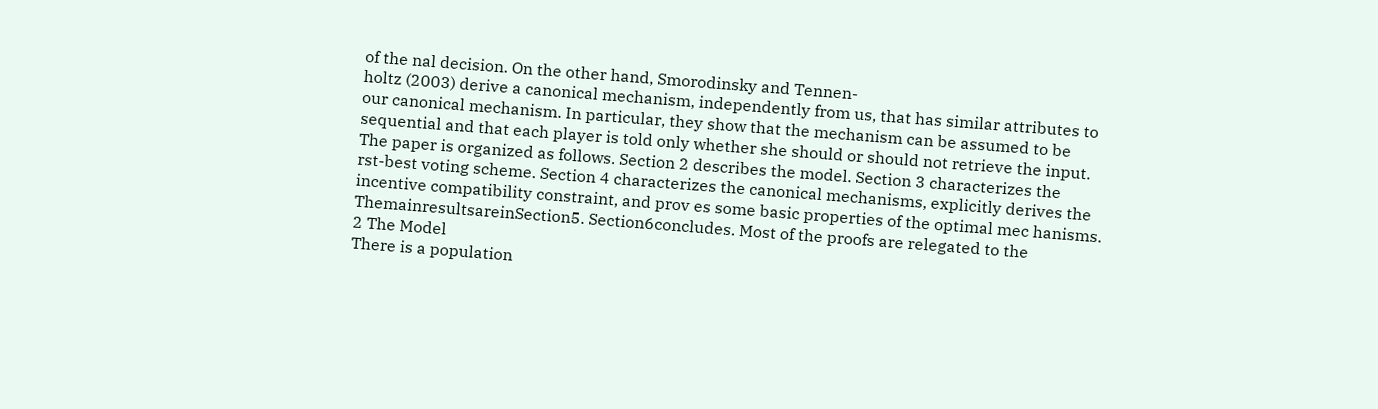of the nal decision. On the other hand, Smorodinsky and Tennen-
holtz (2003) derive a canonical mechanism, independently from us, that has similar attributes to
our canonical mechanism. In particular, they show that the mechanism can be assumed to be
sequential and that each player is told only whether she should or should not retrieve the input.
The paper is organized as follows. Section 2 describes the model. Section 3 characterizes the
rst-best voting scheme. Section 4 characterizes the canonical mechanisms, explicitly derives the
incentive compatibility constraint, and prov es some basic properties of the optimal mec hanisms.
ThemainresultsareinSection5. Section6concludes. Most of the proofs are relegated to the
2 The Model
There is a population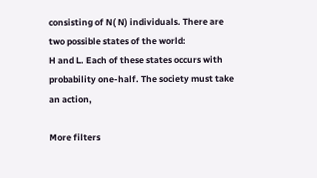consisting of N( N) individuals. There are two possible states of the world:
H and L. Each of these states occurs with probability one-half. The society must take an action,

More filters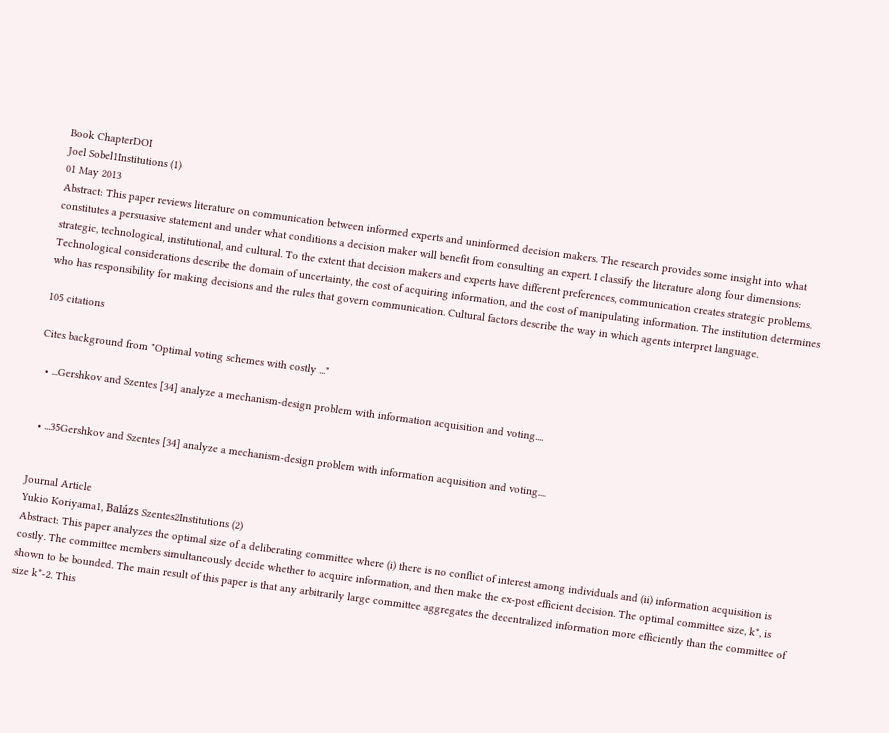Book ChapterDOI
Joel Sobel1Institutions (1)
01 May 2013
Abstract: This paper reviews literature on communication between informed experts and uninformed decision makers. The research provides some insight into what constitutes a persuasive statement and under what conditions a decision maker will benefit from consulting an expert. I classify the literature along four dimensions: strategic, technological, institutional, and cultural. To the extent that decision makers and experts have different preferences, communication creates strategic problems. Technological considerations describe the domain of uncertainty, the cost of acquiring information, and the cost of manipulating information. The institution determines who has responsibility for making decisions and the rules that govern communication. Cultural factors describe the way in which agents interpret language.

105 citations

Cites background from "Optimal voting schemes with costly ..."

  • ...Gershkov and Szentes [34] analyze a mechanism-design problem with information acquisition and voting....


  • ...35Gershkov and Szentes [34] analyze a mechanism-design problem with information acquisition and voting....


Journal Article
Yukio Koriyama1, Balázs Szentes2Institutions (2)
Abstract: This paper analyzes the optimal size of a deliberating committee where (i) there is no conflict of interest among individuals and (ii) information acquisition is costly. The committee members simultaneously decide whether to acquire information, and then make the ex-post efficient decision. The optimal committee size, k*, is shown to be bounded. The main result of this paper is that any arbitrarily large committee aggregates the decentralized information more efficiently than the committee of size k*-2. This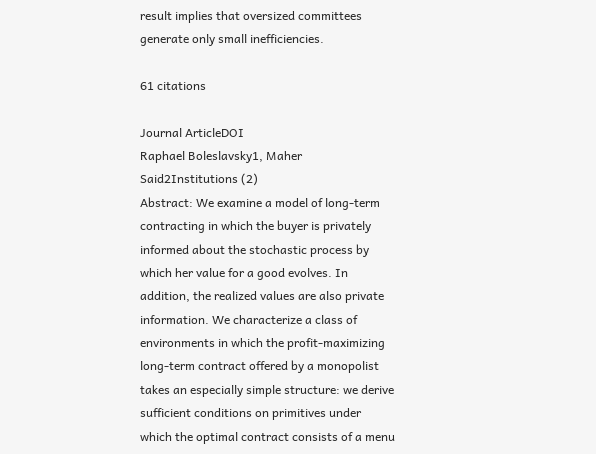result implies that oversized committees generate only small inefficiencies.

61 citations

Journal ArticleDOI
Raphael Boleslavsky1, Maher Said2Institutions (2)
Abstract: We examine a model of long-term contracting in which the buyer is privately informed about the stochastic process by which her value for a good evolves. In addition, the realized values are also private information. We characterize a class of environments in which the profit-maximizing long-term contract offered by a monopolist takes an especially simple structure: we derive sufficient conditions on primitives under which the optimal contract consists of a menu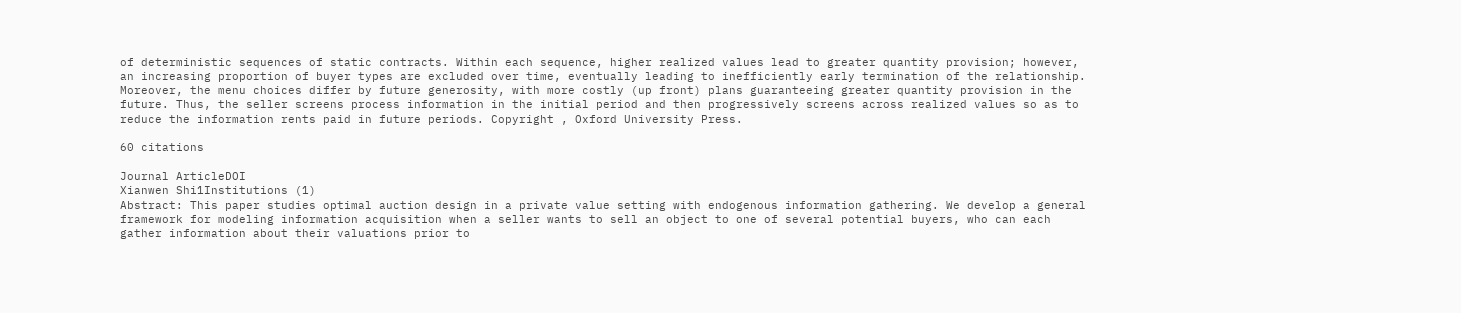of deterministic sequences of static contracts. Within each sequence, higher realized values lead to greater quantity provision; however, an increasing proportion of buyer types are excluded over time, eventually leading to inefficiently early termination of the relationship. Moreover, the menu choices differ by future generosity, with more costly (up front) plans guaranteeing greater quantity provision in the future. Thus, the seller screens process information in the initial period and then progressively screens across realized values so as to reduce the information rents paid in future periods. Copyright , Oxford University Press.

60 citations

Journal ArticleDOI
Xianwen Shi1Institutions (1)
Abstract: This paper studies optimal auction design in a private value setting with endogenous information gathering. We develop a general framework for modeling information acquisition when a seller wants to sell an object to one of several potential buyers, who can each gather information about their valuations prior to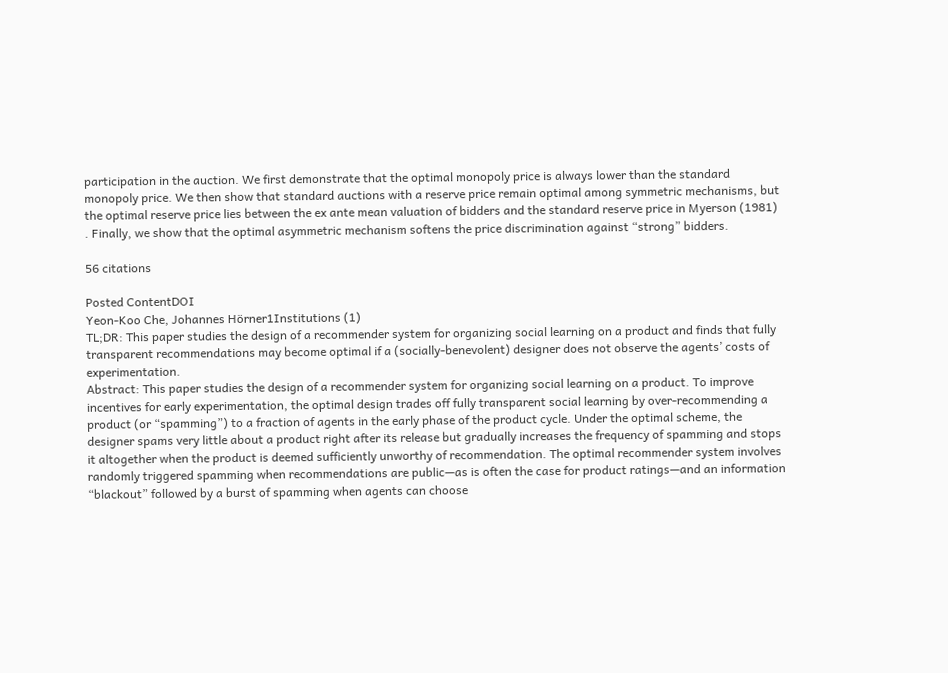participation in the auction. We first demonstrate that the optimal monopoly price is always lower than the standard monopoly price. We then show that standard auctions with a reserve price remain optimal among symmetric mechanisms, but the optimal reserve price lies between the ex ante mean valuation of bidders and the standard reserve price in Myerson (1981) . Finally, we show that the optimal asymmetric mechanism softens the price discrimination against “strong” bidders.

56 citations

Posted ContentDOI
Yeon-Koo Che, Johannes Hörner1Institutions (1)
TL;DR: This paper studies the design of a recommender system for organizing social learning on a product and finds that fully transparent recommendations may become optimal if a (socially-benevolent) designer does not observe the agents’ costs of experimentation.
Abstract: This paper studies the design of a recommender system for organizing social learning on a product. To improve incentives for early experimentation, the optimal design trades off fully transparent social learning by over-recommending a product (or “spamming”) to a fraction of agents in the early phase of the product cycle. Under the optimal scheme, the designer spams very little about a product right after its release but gradually increases the frequency of spamming and stops it altogether when the product is deemed sufficiently unworthy of recommendation. The optimal recommender system involves randomly triggered spamming when recommendations are public—as is often the case for product ratings—and an information “blackout” followed by a burst of spamming when agents can choose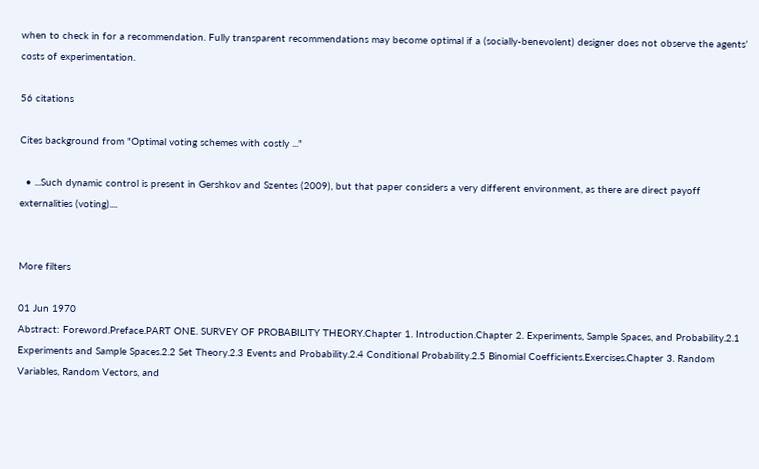when to check in for a recommendation. Fully transparent recommendations may become optimal if a (socially-benevolent) designer does not observe the agents’ costs of experimentation.

56 citations

Cites background from "Optimal voting schemes with costly ..."

  • ...Such dynamic control is present in Gershkov and Szentes (2009), but that paper considers a very different environment, as there are direct payoff externalities (voting)....


More filters

01 Jun 1970
Abstract: Foreword.Preface.PART ONE. SURVEY OF PROBABILITY THEORY.Chapter 1. Introduction.Chapter 2. Experiments, Sample Spaces, and Probability.2.1 Experiments and Sample Spaces.2.2 Set Theory.2.3 Events and Probability.2.4 Conditional Probability.2.5 Binomial Coefficients.Exercises.Chapter 3. Random Variables, Random Vectors, and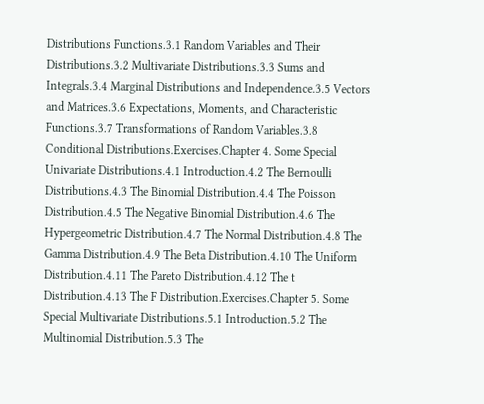Distributions Functions.3.1 Random Variables and Their Distributions.3.2 Multivariate Distributions.3.3 Sums and Integrals.3.4 Marginal Distributions and Independence.3.5 Vectors and Matrices.3.6 Expectations, Moments, and Characteristic Functions.3.7 Transformations of Random Variables.3.8 Conditional Distributions.Exercises.Chapter 4. Some Special Univariate Distributions.4.1 Introduction.4.2 The Bernoulli Distributions.4.3 The Binomial Distribution.4.4 The Poisson Distribution.4.5 The Negative Binomial Distribution.4.6 The Hypergeometric Distribution.4.7 The Normal Distribution.4.8 The Gamma Distribution.4.9 The Beta Distribution.4.10 The Uniform Distribution.4.11 The Pareto Distribution.4.12 The t Distribution.4.13 The F Distribution.Exercises.Chapter 5. Some Special Multivariate Distributions.5.1 Introduction.5.2 The Multinomial Distribution.5.3 The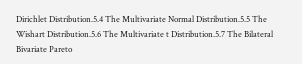Dirichlet Distribution.5.4 The Multivariate Normal Distribution.5.5 The Wishart Distribution.5.6 The Multivariate t Distribution.5.7 The Bilateral Bivariate Pareto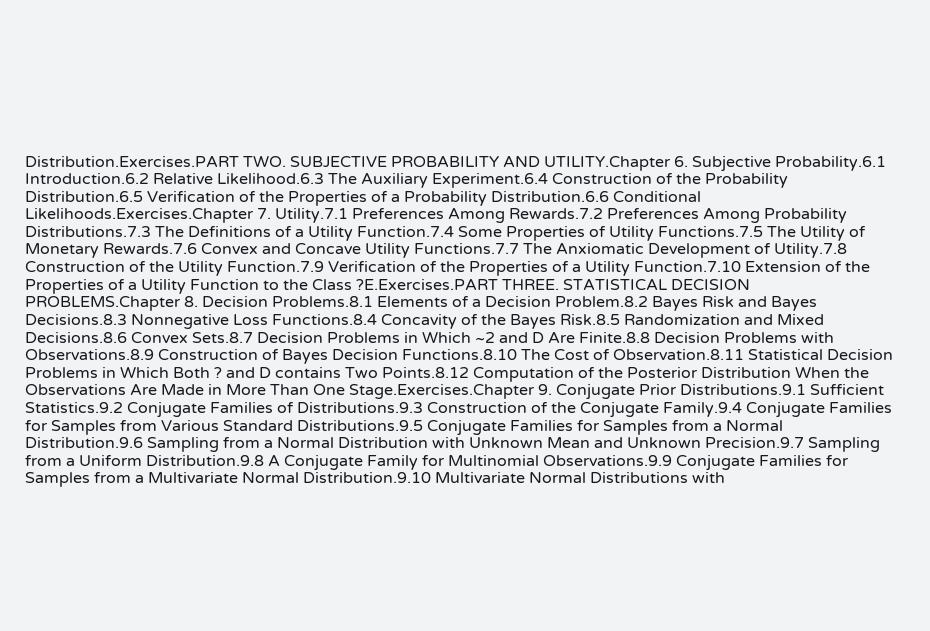Distribution.Exercises.PART TWO. SUBJECTIVE PROBABILITY AND UTILITY.Chapter 6. Subjective Probability.6.1 Introduction.6.2 Relative Likelihood.6.3 The Auxiliary Experiment.6.4 Construction of the Probability Distribution.6.5 Verification of the Properties of a Probability Distribution.6.6 Conditional Likelihoods.Exercises.Chapter 7. Utility.7.1 Preferences Among Rewards.7.2 Preferences Among Probability Distributions.7.3 The Definitions of a Utility Function.7.4 Some Properties of Utility Functions.7.5 The Utility of Monetary Rewards.7.6 Convex and Concave Utility Functions.7.7 The Anxiomatic Development of Utility.7.8 Construction of the Utility Function.7.9 Verification of the Properties of a Utility Function.7.10 Extension of the Properties of a Utility Function to the Class ?E.Exercises.PART THREE. STATISTICAL DECISION PROBLEMS.Chapter 8. Decision Problems.8.1 Elements of a Decision Problem.8.2 Bayes Risk and Bayes Decisions.8.3 Nonnegative Loss Functions.8.4 Concavity of the Bayes Risk.8.5 Randomization and Mixed Decisions.8.6 Convex Sets.8.7 Decision Problems in Which ~2 and D Are Finite.8.8 Decision Problems with Observations.8.9 Construction of Bayes Decision Functions.8.10 The Cost of Observation.8.11 Statistical Decision Problems in Which Both ? and D contains Two Points.8.12 Computation of the Posterior Distribution When the Observations Are Made in More Than One Stage.Exercises.Chapter 9. Conjugate Prior Distributions.9.1 Sufficient Statistics.9.2 Conjugate Families of Distributions.9.3 Construction of the Conjugate Family.9.4 Conjugate Families for Samples from Various Standard Distributions.9.5 Conjugate Families for Samples from a Normal Distribution.9.6 Sampling from a Normal Distribution with Unknown Mean and Unknown Precision.9.7 Sampling from a Uniform Distribution.9.8 A Conjugate Family for Multinomial Observations.9.9 Conjugate Families for Samples from a Multivariate Normal Distribution.9.10 Multivariate Normal Distributions with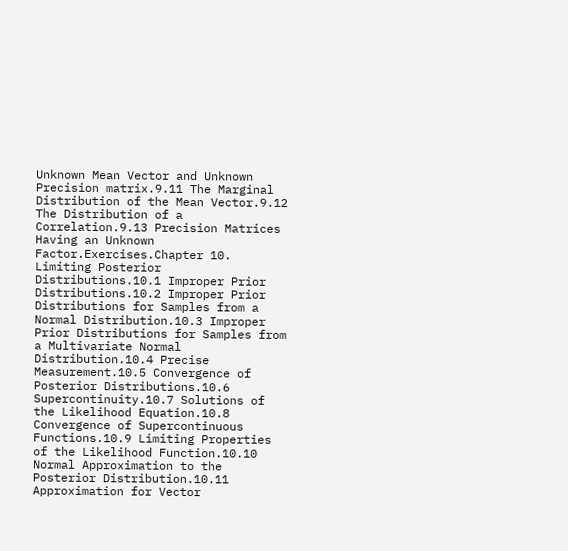Unknown Mean Vector and Unknown Precision matrix.9.11 The Marginal Distribution of the Mean Vector.9.12 The Distribution of a Correlation.9.13 Precision Matrices Having an Unknown Factor.Exercises.Chapter 10. Limiting Posterior Distributions.10.1 Improper Prior Distributions.10.2 Improper Prior Distributions for Samples from a Normal Distribution.10.3 Improper Prior Distributions for Samples from a Multivariate Normal Distribution.10.4 Precise Measurement.10.5 Convergence of Posterior Distributions.10.6 Supercontinuity.10.7 Solutions of the Likelihood Equation.10.8 Convergence of Supercontinuous Functions.10.9 Limiting Properties of the Likelihood Function.10.10 Normal Approximation to the Posterior Distribution.10.11 Approximation for Vector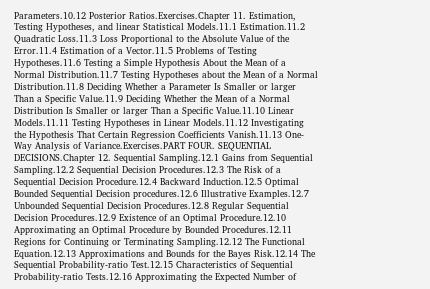Parameters.10.12 Posterior Ratios.Exercises.Chapter 11. Estimation, Testing Hypotheses, and linear Statistical Models.11.1 Estimation.11.2 Quadratic Loss.11.3 Loss Proportional to the Absolute Value of the Error.11.4 Estimation of a Vector.11.5 Problems of Testing Hypotheses.11.6 Testing a Simple Hypothesis About the Mean of a Normal Distribution.11.7 Testing Hypotheses about the Mean of a Normal Distribution.11.8 Deciding Whether a Parameter Is Smaller or larger Than a Specific Value.11.9 Deciding Whether the Mean of a Normal Distribution Is Smaller or larger Than a Specific Value.11.10 Linear Models.11.11 Testing Hypotheses in Linear Models.11.12 Investigating the Hypothesis That Certain Regression Coefficients Vanish.11.13 One-Way Analysis of Variance.Exercises.PART FOUR. SEQUENTIAL DECISIONS.Chapter 12. Sequential Sampling.12.1 Gains from Sequential Sampling.12.2 Sequential Decision Procedures.12.3 The Risk of a Sequential Decision Procedure.12.4 Backward Induction.12.5 Optimal Bounded Sequential Decision procedures.12.6 Illustrative Examples.12.7 Unbounded Sequential Decision Procedures.12.8 Regular Sequential Decision Procedures.12.9 Existence of an Optimal Procedure.12.10 Approximating an Optimal Procedure by Bounded Procedures.12.11 Regions for Continuing or Terminating Sampling.12.12 The Functional Equation.12.13 Approximations and Bounds for the Bayes Risk.12.14 The Sequential Probability-ratio Test.12.15 Characteristics of Sequential Probability-ratio Tests.12.16 Approximating the Expected Number of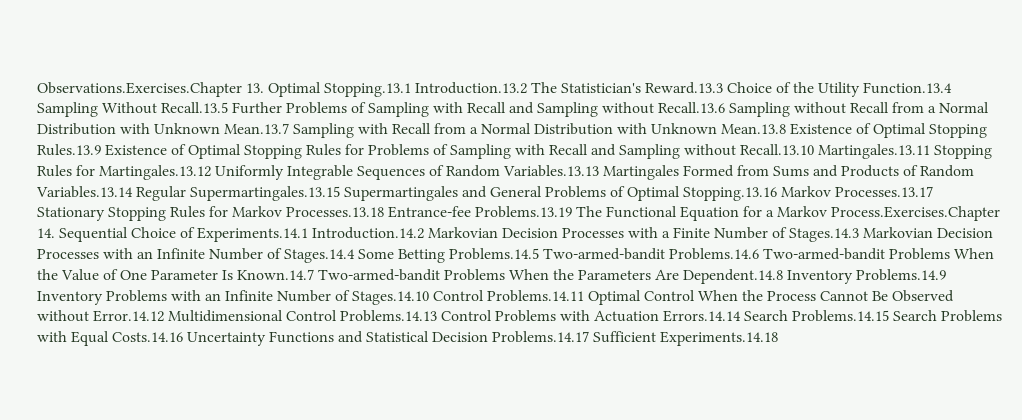Observations.Exercises.Chapter 13. Optimal Stopping.13.1 Introduction.13.2 The Statistician's Reward.13.3 Choice of the Utility Function.13.4 Sampling Without Recall.13.5 Further Problems of Sampling with Recall and Sampling without Recall.13.6 Sampling without Recall from a Normal Distribution with Unknown Mean.13.7 Sampling with Recall from a Normal Distribution with Unknown Mean.13.8 Existence of Optimal Stopping Rules.13.9 Existence of Optimal Stopping Rules for Problems of Sampling with Recall and Sampling without Recall.13.10 Martingales.13.11 Stopping Rules for Martingales.13.12 Uniformly Integrable Sequences of Random Variables.13.13 Martingales Formed from Sums and Products of Random Variables.13.14 Regular Supermartingales.13.15 Supermartingales and General Problems of Optimal Stopping.13.16 Markov Processes.13.17 Stationary Stopping Rules for Markov Processes.13.18 Entrance-fee Problems.13.19 The Functional Equation for a Markov Process.Exercises.Chapter 14. Sequential Choice of Experiments.14.1 Introduction.14.2 Markovian Decision Processes with a Finite Number of Stages.14.3 Markovian Decision Processes with an Infinite Number of Stages.14.4 Some Betting Problems.14.5 Two-armed-bandit Problems.14.6 Two-armed-bandit Problems When the Value of One Parameter Is Known.14.7 Two-armed-bandit Problems When the Parameters Are Dependent.14.8 Inventory Problems.14.9 Inventory Problems with an Infinite Number of Stages.14.10 Control Problems.14.11 Optimal Control When the Process Cannot Be Observed without Error.14.12 Multidimensional Control Problems.14.13 Control Problems with Actuation Errors.14.14 Search Problems.14.15 Search Problems with Equal Costs.14.16 Uncertainty Functions and Statistical Decision Problems.14.17 Sufficient Experiments.14.18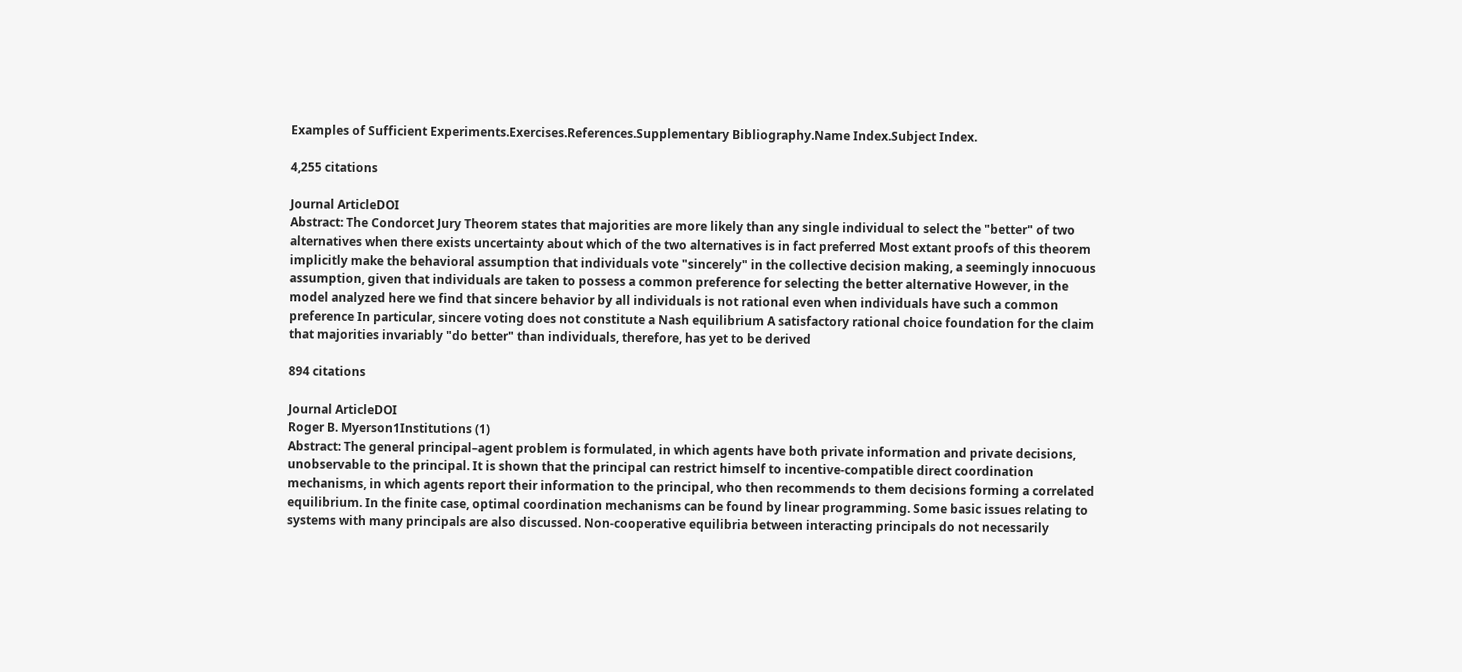Examples of Sufficient Experiments.Exercises.References.Supplementary Bibliography.Name Index.Subject Index.

4,255 citations

Journal ArticleDOI
Abstract: The Condorcet Jury Theorem states that majorities are more likely than any single individual to select the "better" of two alternatives when there exists uncertainty about which of the two alternatives is in fact preferred Most extant proofs of this theorem implicitly make the behavioral assumption that individuals vote "sincerely" in the collective decision making, a seemingly innocuous assumption, given that individuals are taken to possess a common preference for selecting the better alternative However, in the model analyzed here we find that sincere behavior by all individuals is not rational even when individuals have such a common preference In particular, sincere voting does not constitute a Nash equilibrium A satisfactory rational choice foundation for the claim that majorities invariably "do better" than individuals, therefore, has yet to be derived

894 citations

Journal ArticleDOI
Roger B. Myerson1Institutions (1)
Abstract: The general principal–agent problem is formulated, in which agents have both private information and private decisions, unobservable to the principal. It is shown that the principal can restrict himself to incentive-compatible direct coordination mechanisms, in which agents report their information to the principal, who then recommends to them decisions forming a correlated equilibrium. In the finite case, optimal coordination mechanisms can be found by linear programming. Some basic issues relating to systems with many principals are also discussed. Non-cooperative equilibria between interacting principals do not necessarily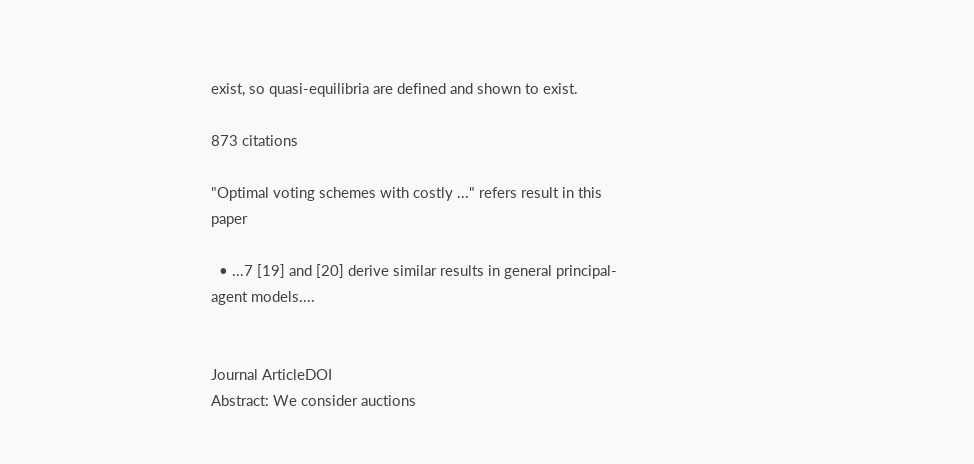exist, so quasi-equilibria are defined and shown to exist.

873 citations

"Optimal voting schemes with costly ..." refers result in this paper

  • ...7 [19] and [20] derive similar results in general principal-agent models....


Journal ArticleDOI
Abstract: We consider auctions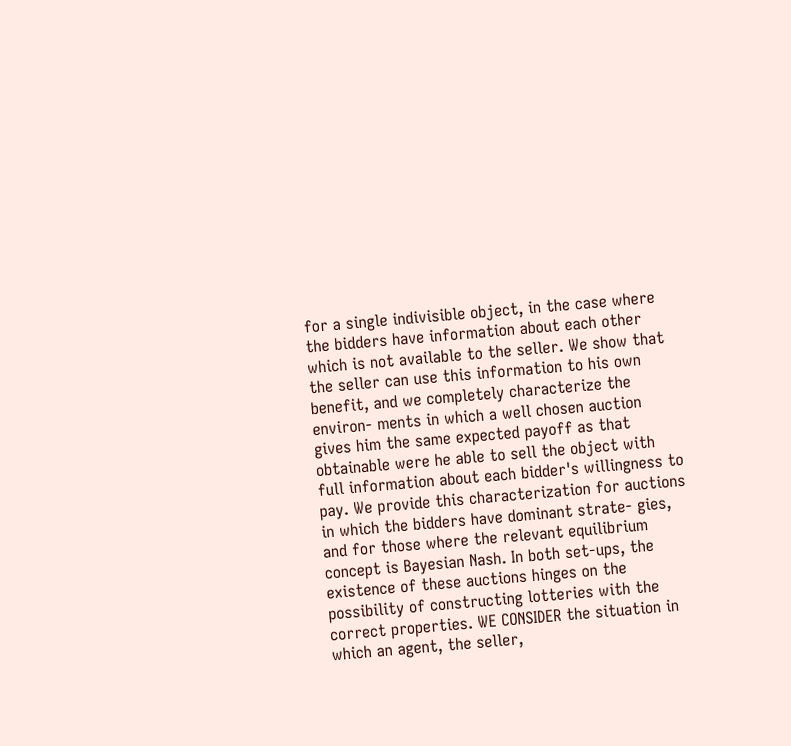for a single indivisible object, in the case where the bidders have information about each other which is not available to the seller. We show that the seller can use this information to his own benefit, and we completely characterize the environ- ments in which a well chosen auction gives him the same expected payoff as that obtainable were he able to sell the object with full information about each bidder's willingness to pay. We provide this characterization for auctions in which the bidders have dominant strate- gies, and for those where the relevant equilibrium concept is Bayesian Nash. In both set-ups, the existence of these auctions hinges on the possibility of constructing lotteries with the correct properties. WE CONSIDER the situation in which an agent, the seller,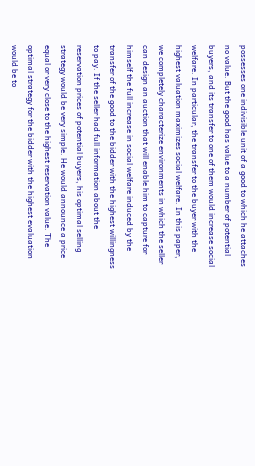possesses one indivisible unit of a good to which he attaches no value. But the good has value to a number of potential buyers, and its transfer to one of them would increase social welfare. In particular, the transfer to the buyer with the highest valuation maximizes social welfare. In this paper, we completely characterize environments in which the seller can design an auction that will enable him to capture for himself the full increase in social welfare induced by the transfer of the good to the bidder with the highest willingness to pay. If the seller had full information about the reservation prices of potential buyers, his optimal selling strategy would be very simple. He would announce a price equal or very close to the highest reservation value. The optimal strategy for the bidder with the highest evaluation would be to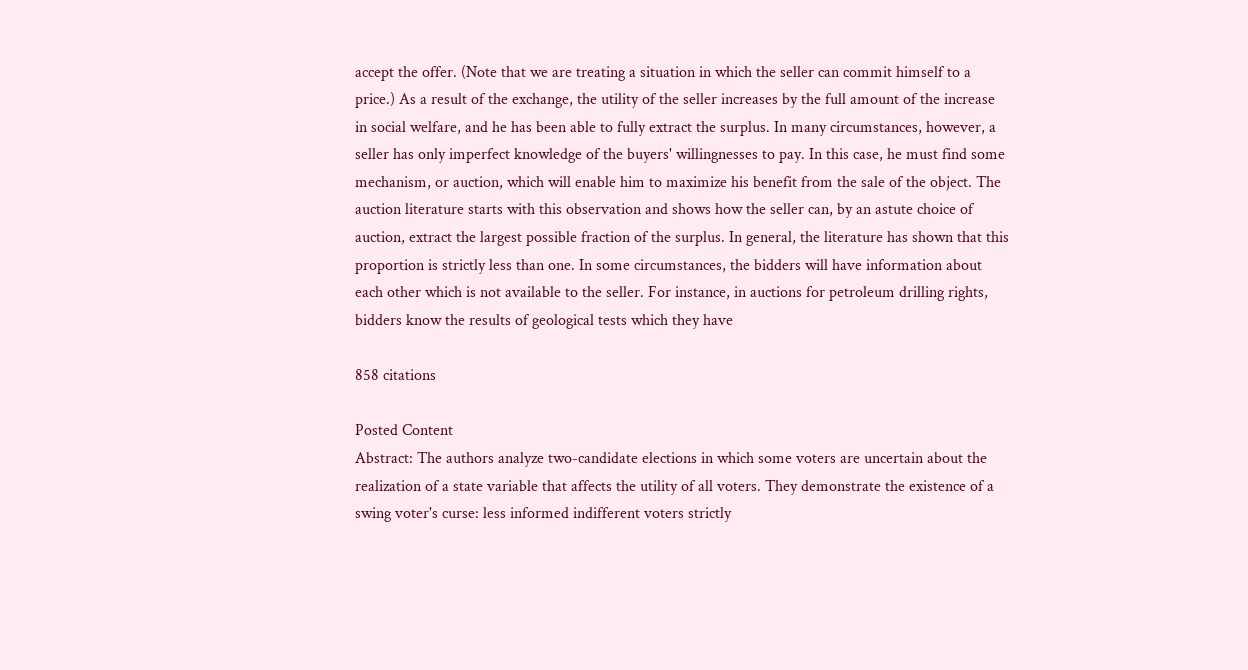accept the offer. (Note that we are treating a situation in which the seller can commit himself to a price.) As a result of the exchange, the utility of the seller increases by the full amount of the increase in social welfare, and he has been able to fully extract the surplus. In many circumstances, however, a seller has only imperfect knowledge of the buyers' willingnesses to pay. In this case, he must find some mechanism, or auction, which will enable him to maximize his benefit from the sale of the object. The auction literature starts with this observation and shows how the seller can, by an astute choice of auction, extract the largest possible fraction of the surplus. In general, the literature has shown that this proportion is strictly less than one. In some circumstances, the bidders will have information about each other which is not available to the seller. For instance, in auctions for petroleum drilling rights, bidders know the results of geological tests which they have

858 citations

Posted Content
Abstract: The authors analyze two-candidate elections in which some voters are uncertain about the realization of a state variable that affects the utility of all voters. They demonstrate the existence of a swing voter's curse: less informed indifferent voters strictly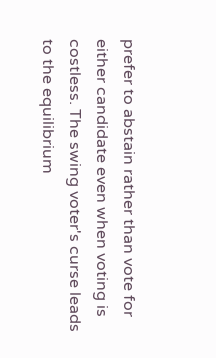prefer to abstain rather than vote for either candidate even when voting is costless. The swing voter's curse leads to the equilibrium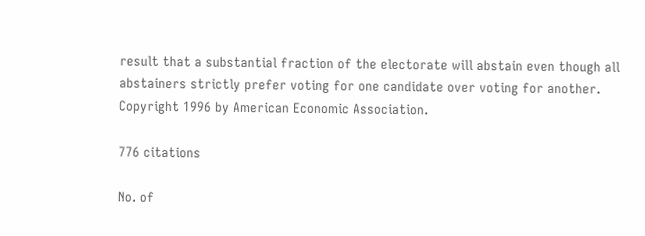result that a substantial fraction of the electorate will abstain even though all abstainers strictly prefer voting for one candidate over voting for another. Copyright 1996 by American Economic Association.

776 citations

No. of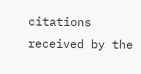citations received by the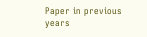Paper in previous years